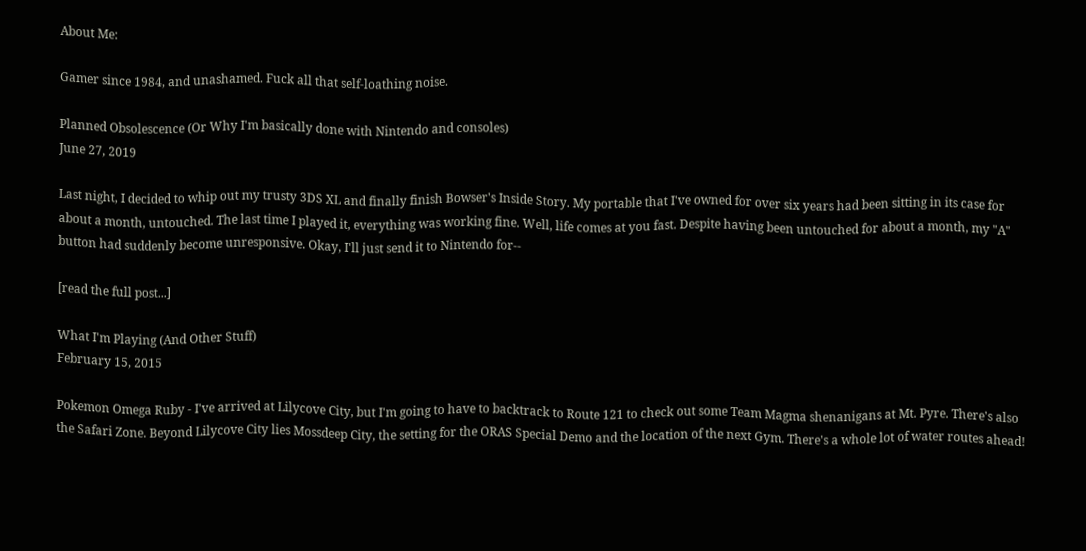About Me:

Gamer since 1984, and unashamed. Fuck all that self-loathing noise.

Planned Obsolescence (Or Why I'm basically done with Nintendo and consoles)
June 27, 2019

Last night, I decided to whip out my trusty 3DS XL and finally finish Bowser's Inside Story. My portable that I've owned for over six years had been sitting in its case for about a month, untouched. The last time I played it, everything was working fine. Well, life comes at you fast. Despite having been untouched for about a month, my "A" button had suddenly become unresponsive. Okay, I'll just send it to Nintendo for--

[read the full post...]

What I'm Playing (And Other Stuff)
February 15, 2015

Pokemon Omega Ruby - I've arrived at Lilycove City, but I'm going to have to backtrack to Route 121 to check out some Team Magma shenanigans at Mt. Pyre. There's also the Safari Zone. Beyond Lilycove City lies Mossdeep City, the setting for the ORAS Special Demo and the location of the next Gym. There's a whole lot of water routes ahead!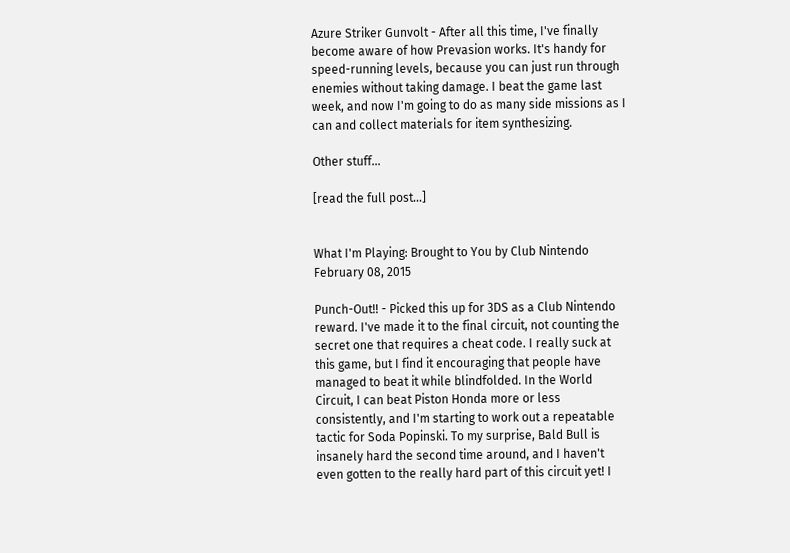Azure Striker Gunvolt - After all this time, I've finally become aware of how Prevasion works. It's handy for speed-running levels, because you can just run through enemies without taking damage. I beat the game last week, and now I'm going to do as many side missions as I can and collect materials for item synthesizing.

Other stuff...

[read the full post...]


What I'm Playing: Brought to You by Club Nintendo
February 08, 2015

Punch-Out!! - Picked this up for 3DS as a Club Nintendo reward. I've made it to the final circuit, not counting the secret one that requires a cheat code. I really suck at this game, but I find it encouraging that people have managed to beat it while blindfolded. In the World Circuit, I can beat Piston Honda more or less consistently, and I'm starting to work out a repeatable tactic for Soda Popinski. To my surprise, Bald Bull is insanely hard the second time around, and I haven't even gotten to the really hard part of this circuit yet! I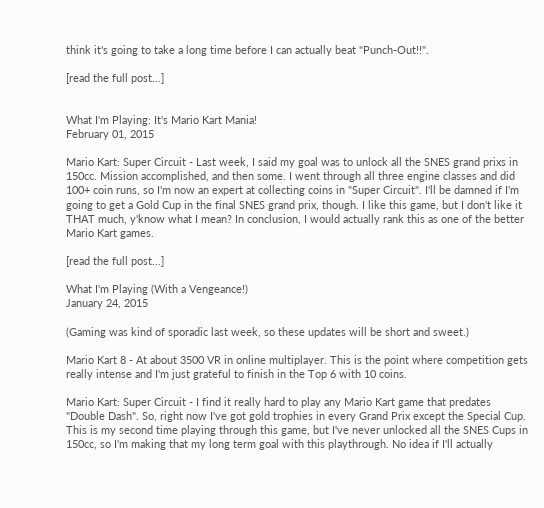think it's going to take a long time before I can actually beat "Punch-Out!!".

[read the full post...]


What I'm Playing: It's Mario Kart Mania!
February 01, 2015

Mario Kart: Super Circuit - Last week, I said my goal was to unlock all the SNES grand prixs in 150cc. Mission accomplished, and then some. I went through all three engine classes and did 100+ coin runs, so I'm now an expert at collecting coins in "Super Circuit". I'll be damned if I'm going to get a Gold Cup in the final SNES grand prix, though. I like this game, but I don't like it THAT much, y'know what I mean? In conclusion, I would actually rank this as one of the better Mario Kart games.

[read the full post...]

What I'm Playing (With a Vengeance!)
January 24, 2015

(Gaming was kind of sporadic last week, so these updates will be short and sweet.)

Mario Kart 8 - At about 3500 VR in online multiplayer. This is the point where competition gets really intense and I'm just grateful to finish in the Top 6 with 10 coins.

Mario Kart: Super Circuit - I find it really hard to play any Mario Kart game that predates "Double Dash". So, right now I've got gold trophies in every Grand Prix except the Special Cup. This is my second time playing through this game, but I've never unlocked all the SNES Cups in 150cc, so I'm making that my long term goal with this playthrough. No idea if I'll actually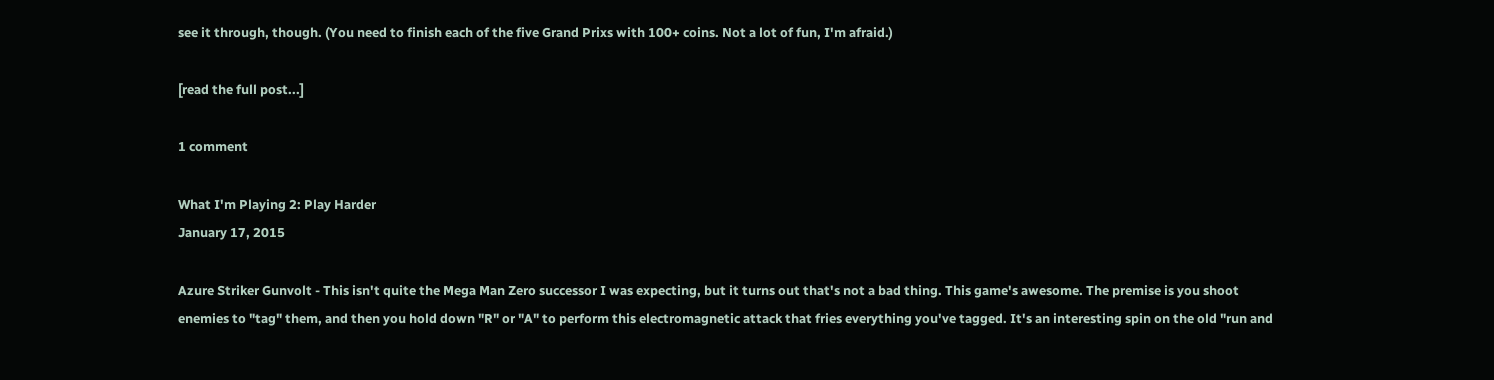see it through, though. (You need to finish each of the five Grand Prixs with 100+ coins. Not a lot of fun, I'm afraid.)

[read the full post...]

1 comment

What I'm Playing 2: Play Harder
January 17, 2015

Azure Striker Gunvolt - This isn't quite the Mega Man Zero successor I was expecting, but it turns out that's not a bad thing. This game's awesome. The premise is you shoot enemies to "tag" them, and then you hold down "R" or "A" to perform this electromagnetic attack that fries everything you've tagged. It's an interesting spin on the old "run and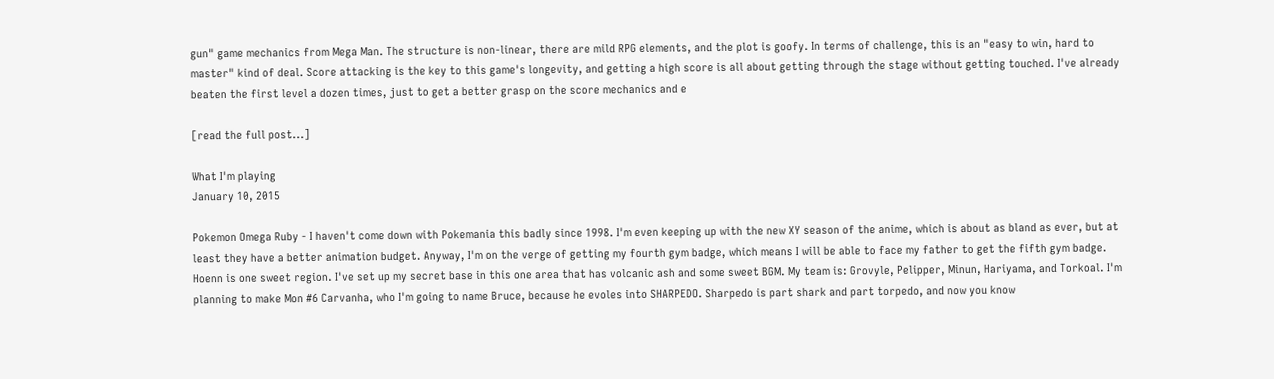gun" game mechanics from Mega Man. The structure is non-linear, there are mild RPG elements, and the plot is goofy. In terms of challenge, this is an "easy to win, hard to master" kind of deal. Score attacking is the key to this game's longevity, and getting a high score is all about getting through the stage without getting touched. I've already beaten the first level a dozen times, just to get a better grasp on the score mechanics and e

[read the full post...]

What I'm playing
January 10, 2015

Pokemon Omega Ruby - I haven't come down with Pokemania this badly since 1998. I'm even keeping up with the new XY season of the anime, which is about as bland as ever, but at least they have a better animation budget. Anyway, I'm on the verge of getting my fourth gym badge, which means I will be able to face my father to get the fifth gym badge. Hoenn is one sweet region. I've set up my secret base in this one area that has volcanic ash and some sweet BGM. My team is: Grovyle, Pelipper, Minun, Hariyama, and Torkoal. I'm planning to make Mon #6 Carvanha, who I'm going to name Bruce, because he evoles into SHARPEDO. Sharpedo is part shark and part torpedo, and now you know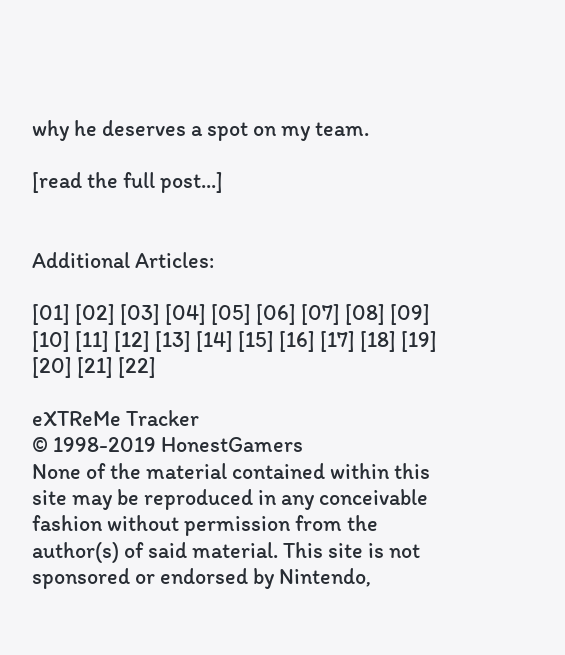why he deserves a spot on my team.

[read the full post...]


Additional Articles:

[01] [02] [03] [04] [05] [06] [07] [08] [09] [10] [11] [12] [13] [14] [15] [16] [17] [18] [19] [20] [21] [22]

eXTReMe Tracker
© 1998-2019 HonestGamers
None of the material contained within this site may be reproduced in any conceivable fashion without permission from the author(s) of said material. This site is not sponsored or endorsed by Nintendo,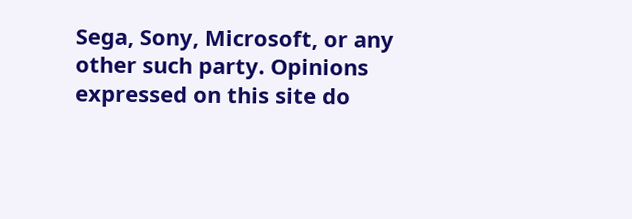Sega, Sony, Microsoft, or any other such party. Opinions expressed on this site do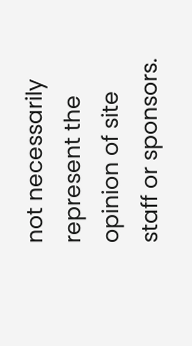not necessarily represent the opinion of site staff or sponsors.